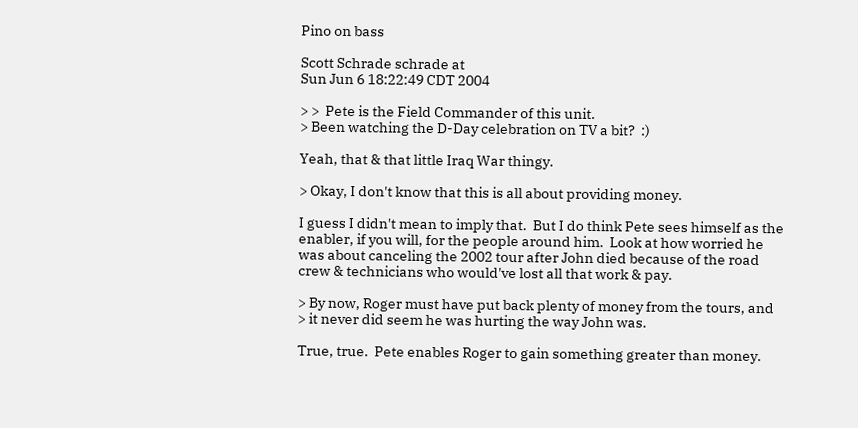Pino on bass

Scott Schrade schrade at
Sun Jun 6 18:22:49 CDT 2004

> >  Pete is the Field Commander of this unit.
> Been watching the D-Day celebration on TV a bit?  :)

Yeah, that & that little Iraq War thingy.

> Okay, I don't know that this is all about providing money.

I guess I didn't mean to imply that.  But I do think Pete sees himself as the
enabler, if you will, for the people around him.  Look at how worried he
was about canceling the 2002 tour after John died because of the road
crew & technicians who would've lost all that work & pay.

> By now, Roger must have put back plenty of money from the tours, and
> it never did seem he was hurting the way John was.

True, true.  Pete enables Roger to gain something greater than money.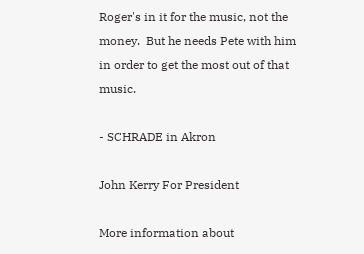Roger's in it for the music, not the money.  But he needs Pete with him
in order to get the most out of that music.

- SCHRADE in Akron

John Kerry For President

More information about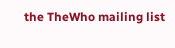the TheWho mailing list